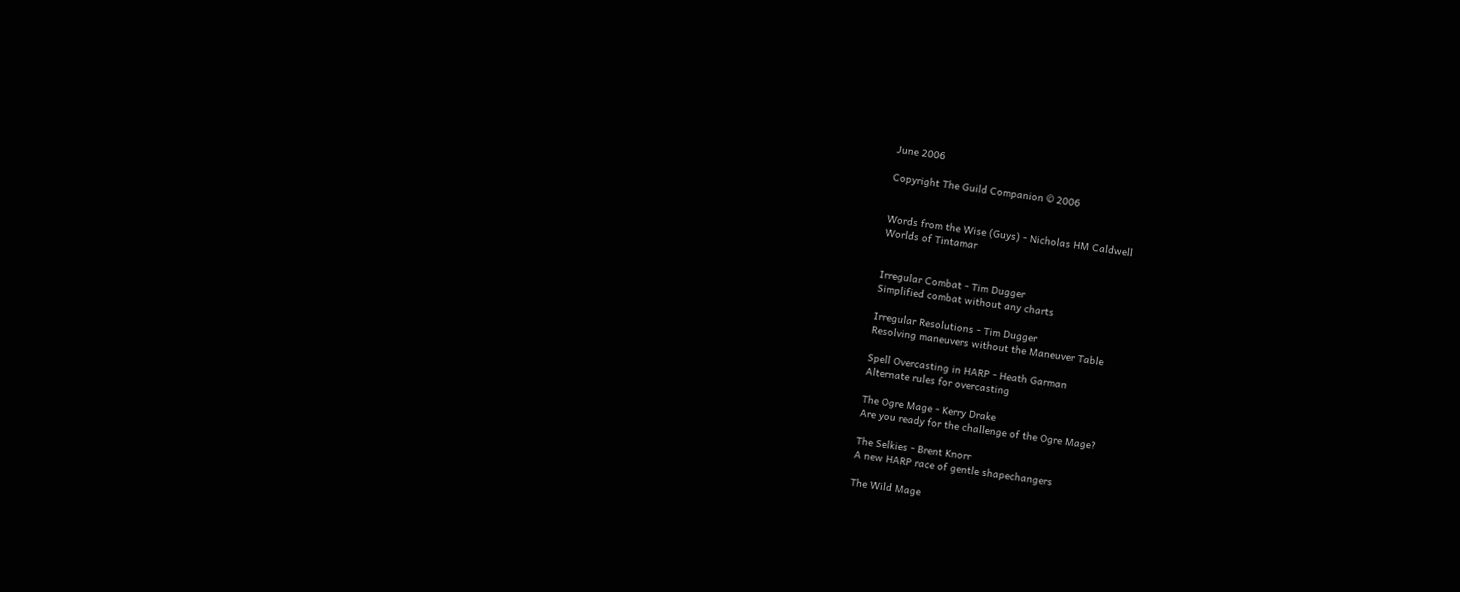June 2006

Copyright The Guild Companion © 2006


Words from the Wise (Guys) - Nicholas HM Caldwell
Worlds of Tintamar


Irregular Combat - Tim Dugger
Simplified combat without any charts

Irregular Resolutions - Tim Dugger
Resolving maneuvers without the Maneuver Table

Spell Overcasting in HARP - Heath Garman
Alternate rules for overcasting

The Ogre Mage - Kerry Drake
Are you ready for the challenge of the Ogre Mage?

The Selkies - Brent Knorr
A new HARP race of gentle shapechangers

The Wild Mage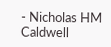- Nicholas HM Caldwell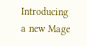Introducing a new Mage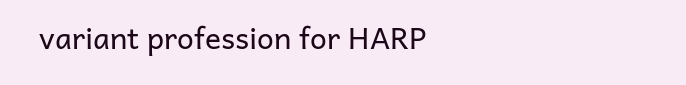variant profession for HARP